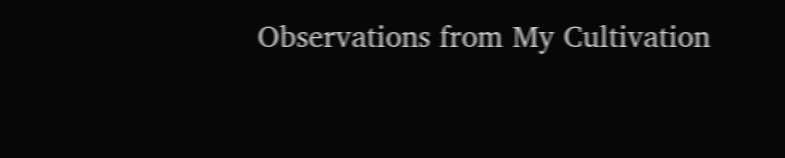Observations from My Cultivation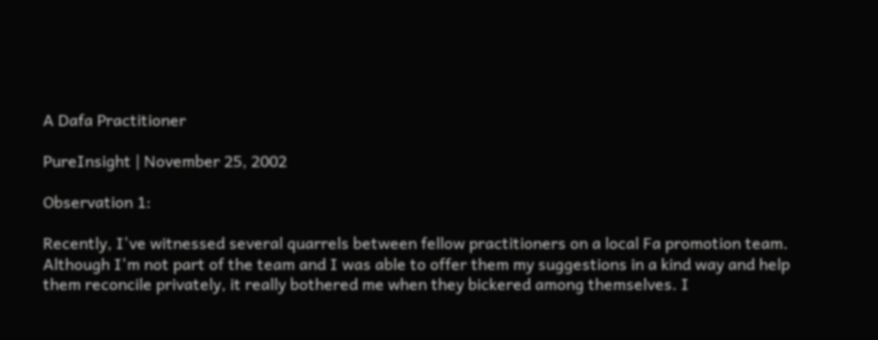A Dafa Practitioner

PureInsight | November 25, 2002

Observation 1:

Recently, I've witnessed several quarrels between fellow practitioners on a local Fa promotion team. Although I'm not part of the team and I was able to offer them my suggestions in a kind way and help them reconcile privately, it really bothered me when they bickered among themselves. I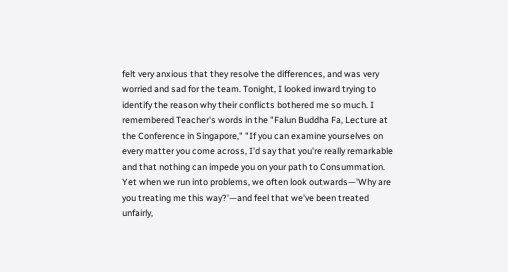felt very anxious that they resolve the differences, and was very worried and sad for the team. Tonight, I looked inward trying to identify the reason why their conflicts bothered me so much. I remembered Teacher's words in the "Falun Buddha Fa, Lecture at the Conference in Singapore," "If you can examine yourselves on every matter you come across, I'd say that you're really remarkable and that nothing can impede you on your path to Consummation. Yet when we run into problems, we often look outwards—'Why are you treating me this way?'—and feel that we've been treated unfairly,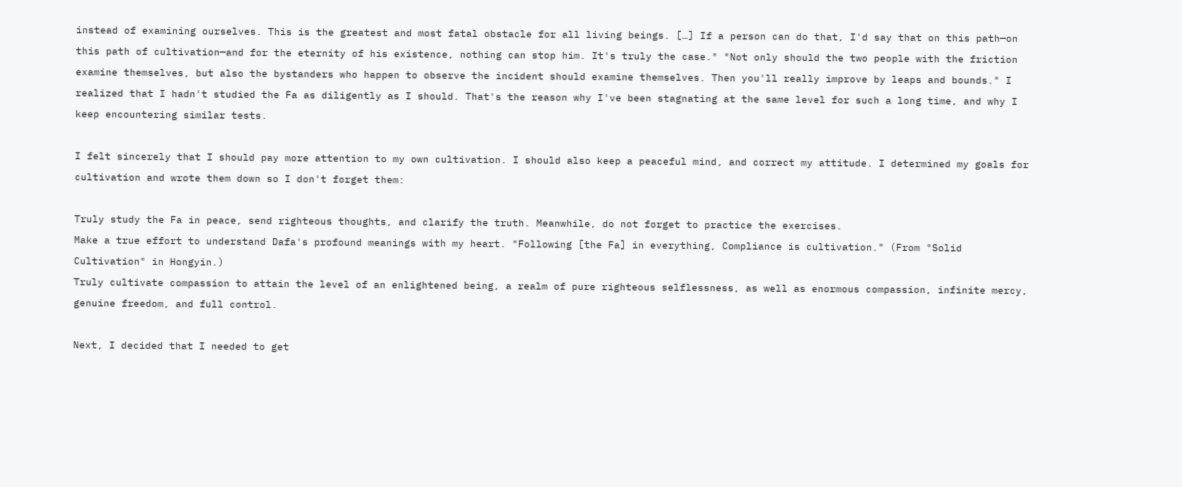instead of examining ourselves. This is the greatest and most fatal obstacle for all living beings. […] If a person can do that, I'd say that on this path—on this path of cultivation—and for the eternity of his existence, nothing can stop him. It's truly the case." "Not only should the two people with the friction examine themselves, but also the bystanders who happen to observe the incident should examine themselves. Then you'll really improve by leaps and bounds." I realized that I hadn't studied the Fa as diligently as I should. That's the reason why I've been stagnating at the same level for such a long time, and why I keep encountering similar tests.

I felt sincerely that I should pay more attention to my own cultivation. I should also keep a peaceful mind, and correct my attitude. I determined my goals for cultivation and wrote them down so I don't forget them:

Truly study the Fa in peace, send righteous thoughts, and clarify the truth. Meanwhile, do not forget to practice the exercises.
Make a true effort to understand Dafa's profound meanings with my heart. "Following [the Fa] in everything, Compliance is cultivation." (From "Solid Cultivation" in Hongyin.)
Truly cultivate compassion to attain the level of an enlightened being, a realm of pure righteous selflessness, as well as enormous compassion, infinite mercy, genuine freedom, and full control.

Next, I decided that I needed to get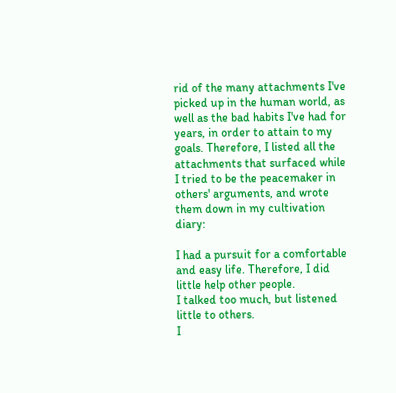rid of the many attachments I've picked up in the human world, as well as the bad habits I've had for years, in order to attain to my goals. Therefore, I listed all the attachments that surfaced while I tried to be the peacemaker in others' arguments, and wrote them down in my cultivation diary:

I had a pursuit for a comfortable and easy life. Therefore, I did little help other people.
I talked too much, but listened little to others.
I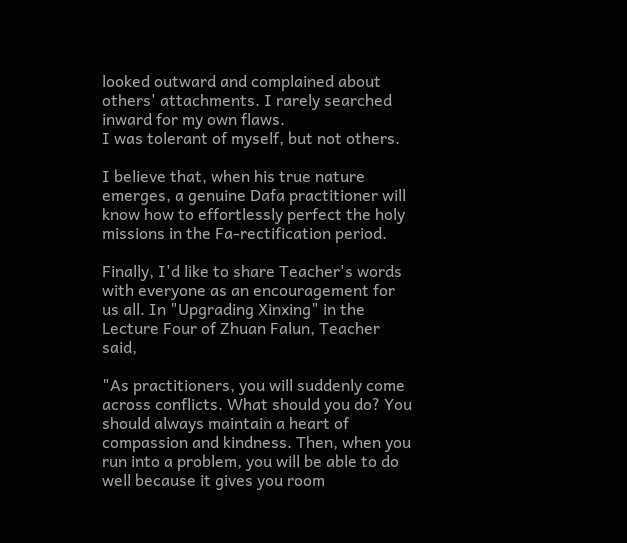looked outward and complained about others' attachments. I rarely searched inward for my own flaws.
I was tolerant of myself, but not others.

I believe that, when his true nature emerges, a genuine Dafa practitioner will know how to effortlessly perfect the holy missions in the Fa-rectification period.

Finally, I'd like to share Teacher's words with everyone as an encouragement for us all. In "Upgrading Xinxing" in the Lecture Four of Zhuan Falun, Teacher said,

"As practitioners, you will suddenly come across conflicts. What should you do? You should always maintain a heart of compassion and kindness. Then, when you run into a problem, you will be able to do well because it gives you room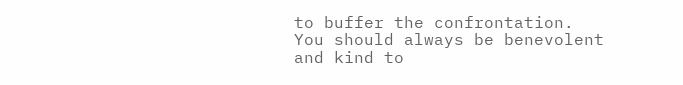to buffer the confrontation. You should always be benevolent and kind to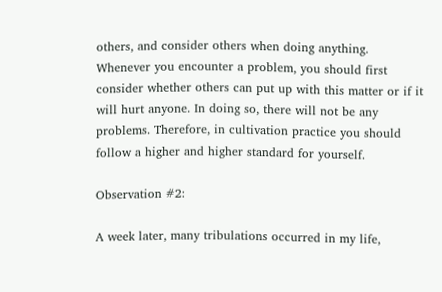others, and consider others when doing anything. Whenever you encounter a problem, you should first consider whether others can put up with this matter or if it will hurt anyone. In doing so, there will not be any problems. Therefore, in cultivation practice you should follow a higher and higher standard for yourself.

Observation #2:

A week later, many tribulations occurred in my life,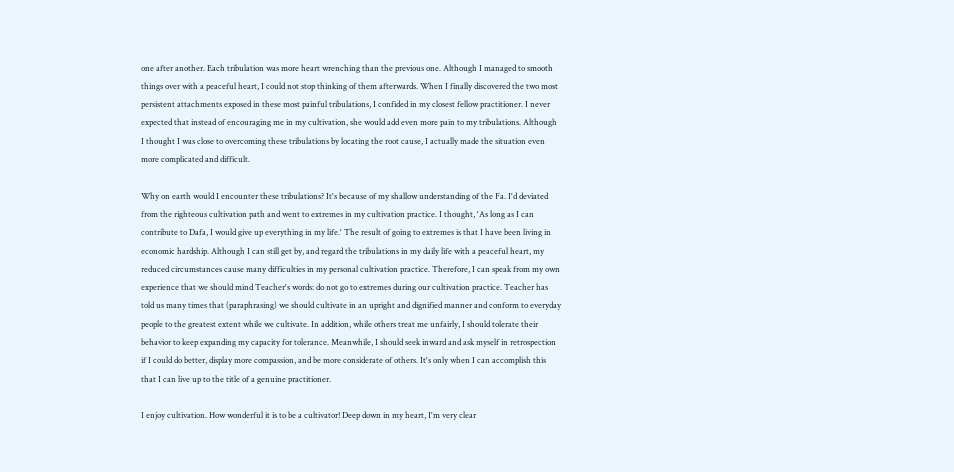one after another. Each tribulation was more heart wrenching than the previous one. Although I managed to smooth things over with a peaceful heart, I could not stop thinking of them afterwards. When I finally discovered the two most persistent attachments exposed in these most painful tribulations, I confided in my closest fellow practitioner. I never expected that instead of encouraging me in my cultivation, she would add even more pain to my tribulations. Although I thought I was close to overcoming these tribulations by locating the root cause, I actually made the situation even more complicated and difficult.

Why on earth would I encounter these tribulations? It's because of my shallow understanding of the Fa. I'd deviated from the righteous cultivation path and went to extremes in my cultivation practice. I thought, 'As long as I can contribute to Dafa, I would give up everything in my life.' The result of going to extremes is that I have been living in economic hardship. Although I can still get by, and regard the tribulations in my daily life with a peaceful heart, my reduced circumstances cause many difficulties in my personal cultivation practice. Therefore, I can speak from my own experience that we should mind Teacher's words: do not go to extremes during our cultivation practice. Teacher has told us many times that (paraphrasing) we should cultivate in an upright and dignified manner and conform to everyday people to the greatest extent while we cultivate. In addition, while others treat me unfairly, I should tolerate their behavior to keep expanding my capacity for tolerance. Meanwhile, I should seek inward and ask myself in retrospection if I could do better, display more compassion, and be more considerate of others. It's only when I can accomplish this that I can live up to the title of a genuine practitioner.

I enjoy cultivation. How wonderful it is to be a cultivator! Deep down in my heart, I'm very clear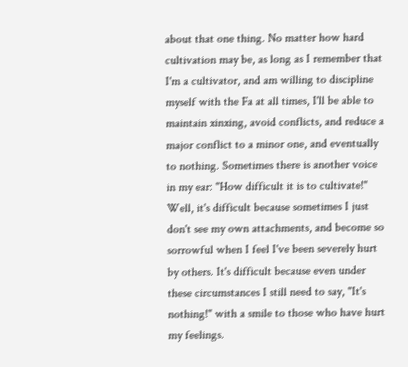about that one thing. No matter how hard cultivation may be, as long as I remember that I'm a cultivator, and am willing to discipline myself with the Fa at all times, I'll be able to maintain xinxing, avoid conflicts, and reduce a major conflict to a minor one, and eventually to nothing. Sometimes there is another voice in my ear: "How difficult it is to cultivate!" Well, it's difficult because sometimes I just don't see my own attachments, and become so sorrowful when I feel I've been severely hurt by others. It's difficult because even under these circumstances I still need to say, "It's nothing!" with a smile to those who have hurt my feelings.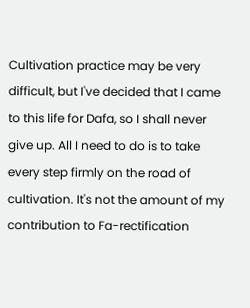Cultivation practice may be very difficult, but I've decided that I came to this life for Dafa, so I shall never give up. All I need to do is to take every step firmly on the road of cultivation. It's not the amount of my contribution to Fa-rectification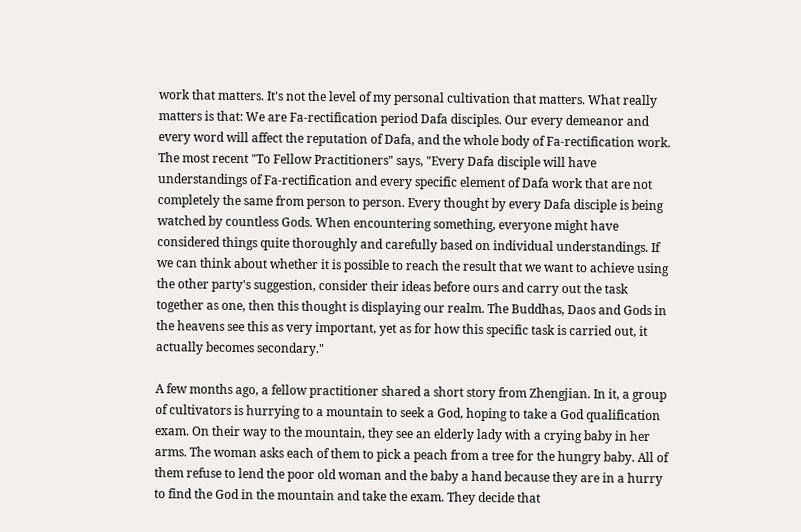work that matters. It's not the level of my personal cultivation that matters. What really matters is that: We are Fa-rectification period Dafa disciples. Our every demeanor and every word will affect the reputation of Dafa, and the whole body of Fa-rectification work. The most recent "To Fellow Practitioners" says, "Every Dafa disciple will have understandings of Fa-rectification and every specific element of Dafa work that are not completely the same from person to person. Every thought by every Dafa disciple is being watched by countless Gods. When encountering something, everyone might have considered things quite thoroughly and carefully based on individual understandings. If we can think about whether it is possible to reach the result that we want to achieve using the other party's suggestion, consider their ideas before ours and carry out the task together as one, then this thought is displaying our realm. The Buddhas, Daos and Gods in the heavens see this as very important, yet as for how this specific task is carried out, it actually becomes secondary."

A few months ago, a fellow practitioner shared a short story from Zhengjian. In it, a group of cultivators is hurrying to a mountain to seek a God, hoping to take a God qualification exam. On their way to the mountain, they see an elderly lady with a crying baby in her arms. The woman asks each of them to pick a peach from a tree for the hungry baby. All of them refuse to lend the poor old woman and the baby a hand because they are in a hurry to find the God in the mountain and take the exam. They decide that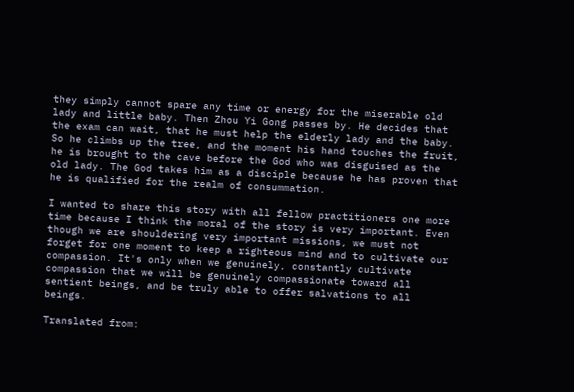they simply cannot spare any time or energy for the miserable old lady and little baby. Then Zhou Yi Gong passes by. He decides that the exam can wait, that he must help the elderly lady and the baby. So he climbs up the tree, and the moment his hand touches the fruit, he is brought to the cave before the God who was disguised as the old lady. The God takes him as a disciple because he has proven that he is qualified for the realm of consummation.

I wanted to share this story with all fellow practitioners one more time because I think the moral of the story is very important. Even though we are shouldering very important missions, we must not forget for one moment to keep a righteous mind and to cultivate our compassion. It's only when we genuinely, constantly cultivate compassion that we will be genuinely compassionate toward all sentient beings, and be truly able to offer salvations to all beings.

Translated from: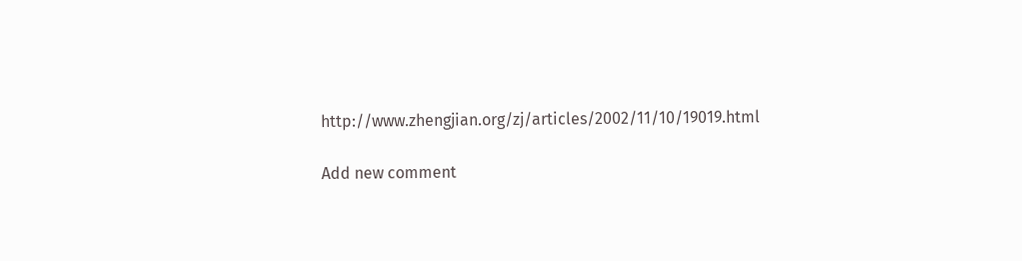http://www.zhengjian.org/zj/articles/2002/11/10/19019.html

Add new comment